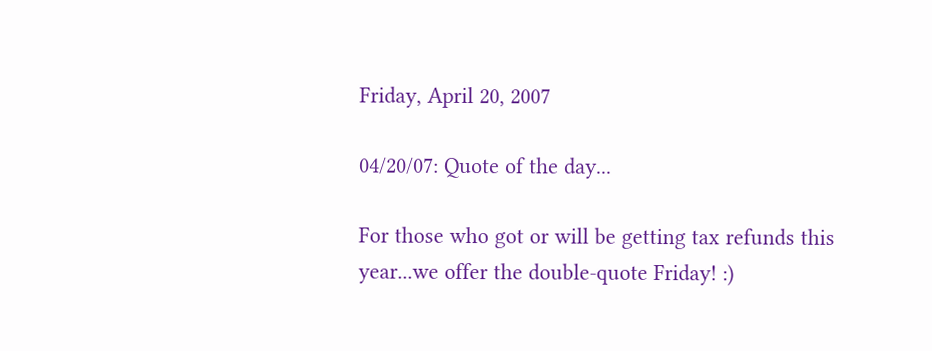Friday, April 20, 2007

04/20/07: Quote of the day...

For those who got or will be getting tax refunds this year...we offer the double-quote Friday! :)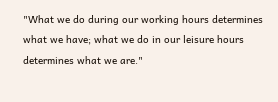"What we do during our working hours determines what we have; what we do in our leisure hours determines what we are."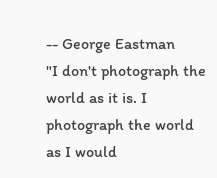-- George Eastman
"I don't photograph the world as it is. I photograph the world as I would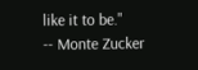like it to be."
-- Monte Zucker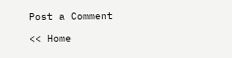Post a Comment

<< Home